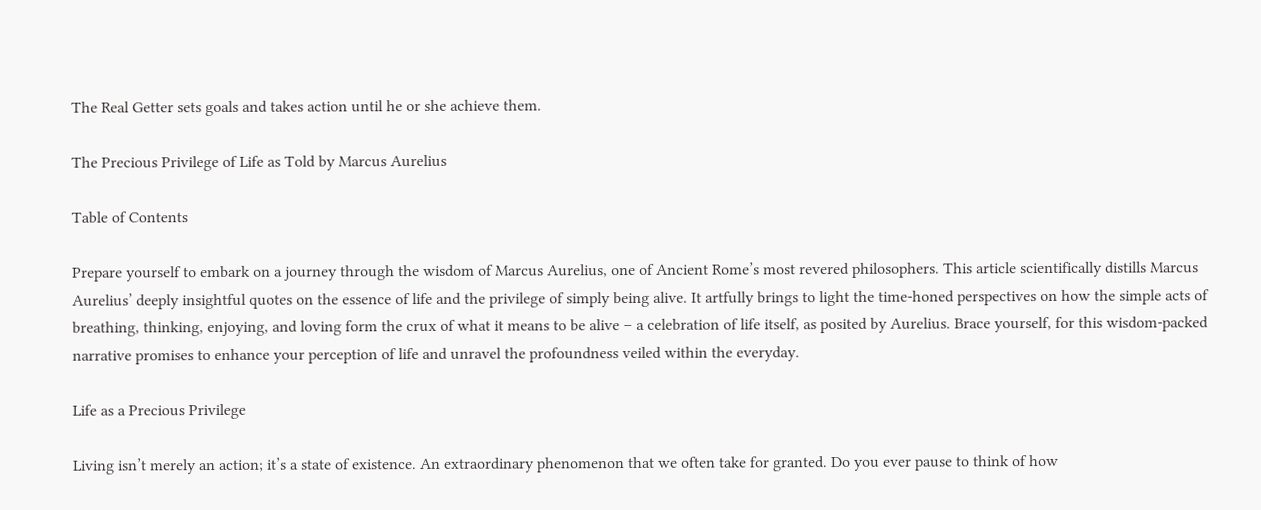The Real Getter sets goals and takes action until he or she achieve them.

The Precious Privilege of Life as Told by Marcus Aurelius

Table of Contents

Prepare yourself to embark on a journey through the wisdom of Marcus Aurelius, one of Ancient Rome’s most revered philosophers. This article scientifically distills Marcus Aurelius’ deeply insightful quotes on the essence of life and the privilege of simply being alive. It artfully brings to light the time-honed perspectives on how the simple acts of breathing, thinking, enjoying, and loving form the crux of what it means to be alive – a celebration of life itself, as posited by Aurelius. Brace yourself, for this wisdom-packed narrative promises to enhance your perception of life and unravel the profoundness veiled within the everyday.

Life as a Precious Privilege

Living isn’t merely an action; it’s a state of existence. An extraordinary phenomenon that we often take for granted. Do you ever pause to think of how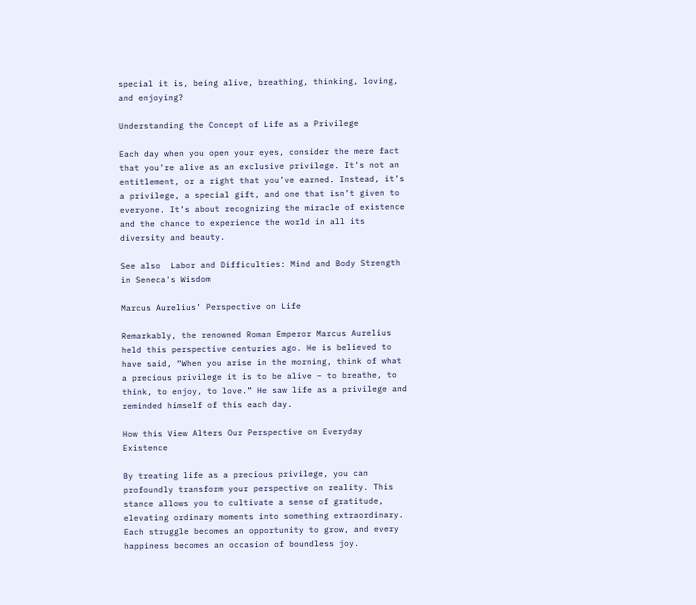special it is, being alive, breathing, thinking, loving, and enjoying?

Understanding the Concept of Life as a Privilege

Each day when you open your eyes, consider the mere fact that you’re alive as an exclusive privilege. It’s not an entitlement, or a right that you’ve earned. Instead, it’s a privilege, a special gift, and one that isn’t given to everyone. It’s about recognizing the miracle of existence and the chance to experience the world in all its diversity and beauty.

See also  Labor and Difficulties: Mind and Body Strength in Seneca's Wisdom

Marcus Aurelius’ Perspective on Life

Remarkably, the renowned Roman Emperor Marcus Aurelius held this perspective centuries ago. He is believed to have said, “When you arise in the morning, think of what a precious privilege it is to be alive – to breathe, to think, to enjoy, to love.” He saw life as a privilege and reminded himself of this each day.

How this View Alters Our Perspective on Everyday Existence

By treating life as a precious privilege, you can profoundly transform your perspective on reality. This stance allows you to cultivate a sense of gratitude, elevating ordinary moments into something extraordinary. Each struggle becomes an opportunity to grow, and every happiness becomes an occasion of boundless joy.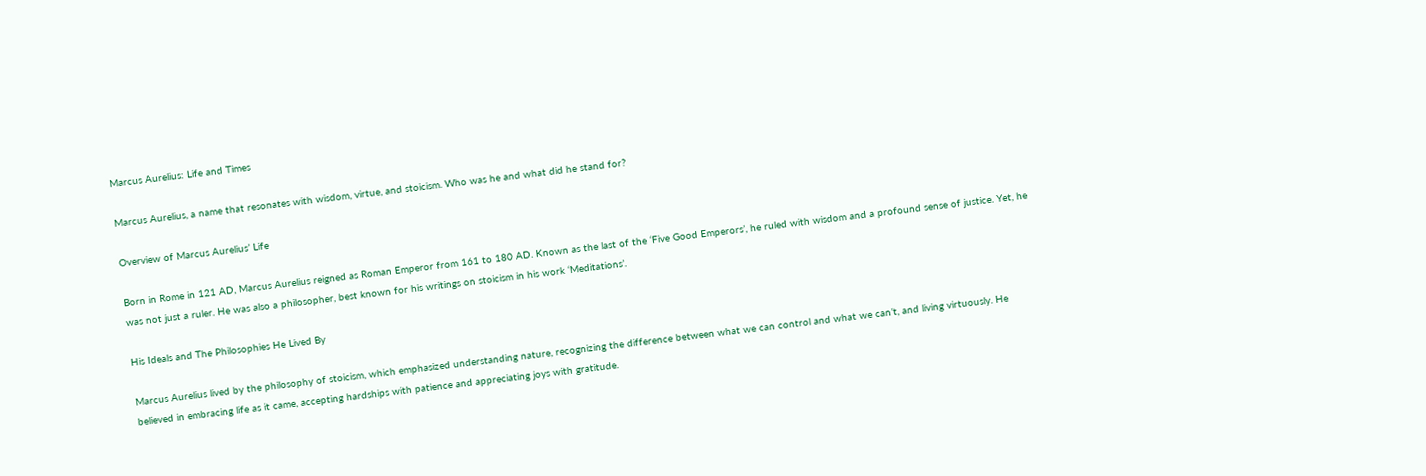Marcus Aurelius: Life and Times

Marcus Aurelius, a name that resonates with wisdom, virtue, and stoicism. Who was he and what did he stand for?

Overview of Marcus Aurelius’ Life

Born in Rome in 121 AD, Marcus Aurelius reigned as Roman Emperor from 161 to 180 AD. Known as the last of the ‘Five Good Emperors’, he ruled with wisdom and a profound sense of justice. Yet, he was not just a ruler. He was also a philosopher, best known for his writings on stoicism in his work ‘Meditations’.

His Ideals and The Philosophies He Lived By

Marcus Aurelius lived by the philosophy of stoicism, which emphasized understanding nature, recognizing the difference between what we can control and what we can’t, and living virtuously. He believed in embracing life as it came, accepting hardships with patience and appreciating joys with gratitude.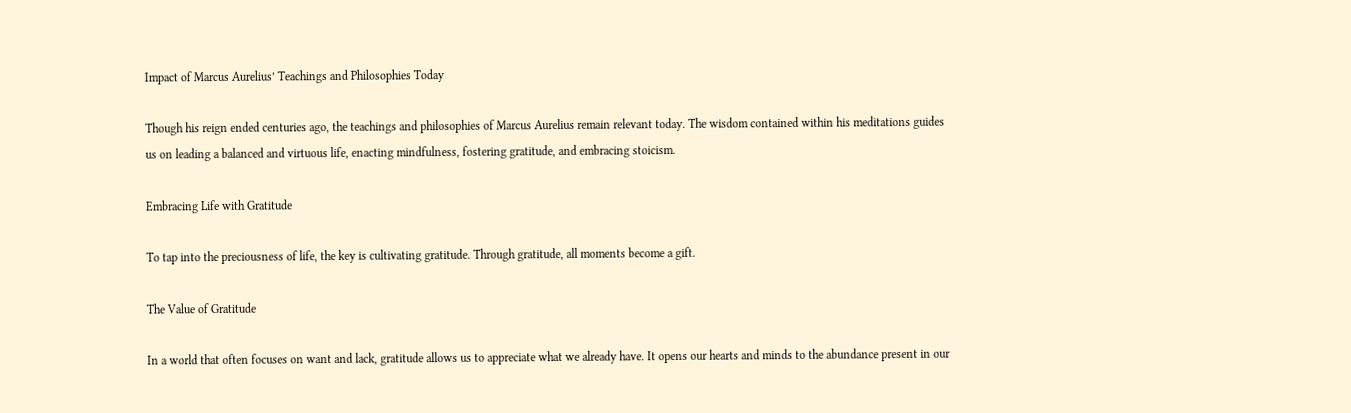Impact of Marcus Aurelius’ Teachings and Philosophies Today

Though his reign ended centuries ago, the teachings and philosophies of Marcus Aurelius remain relevant today. The wisdom contained within his meditations guides us on leading a balanced and virtuous life, enacting mindfulness, fostering gratitude, and embracing stoicism.

Embracing Life with Gratitude

To tap into the preciousness of life, the key is cultivating gratitude. Through gratitude, all moments become a gift.

The Value of Gratitude

In a world that often focuses on want and lack, gratitude allows us to appreciate what we already have. It opens our hearts and minds to the abundance present in our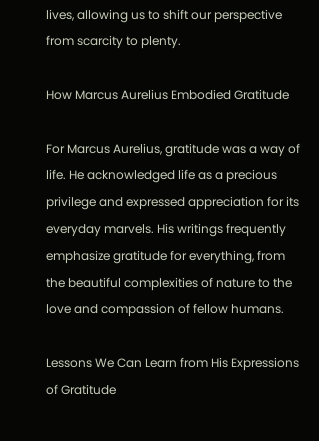lives, allowing us to shift our perspective from scarcity to plenty.

How Marcus Aurelius Embodied Gratitude

For Marcus Aurelius, gratitude was a way of life. He acknowledged life as a precious privilege and expressed appreciation for its everyday marvels. His writings frequently emphasize gratitude for everything, from the beautiful complexities of nature to the love and compassion of fellow humans.

Lessons We Can Learn from His Expressions of Gratitude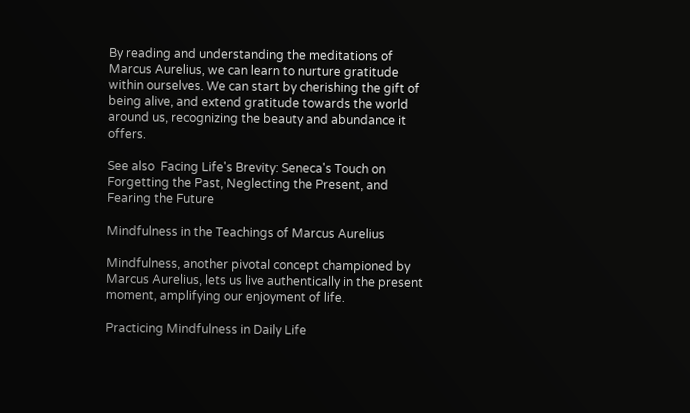By reading and understanding the meditations of Marcus Aurelius, we can learn to nurture gratitude within ourselves. We can start by cherishing the gift of being alive, and extend gratitude towards the world around us, recognizing the beauty and abundance it offers.

See also  Facing Life's Brevity: Seneca's Touch on Forgetting the Past, Neglecting the Present, and Fearing the Future

Mindfulness in the Teachings of Marcus Aurelius

Mindfulness, another pivotal concept championed by Marcus Aurelius, lets us live authentically in the present moment, amplifying our enjoyment of life.

Practicing Mindfulness in Daily Life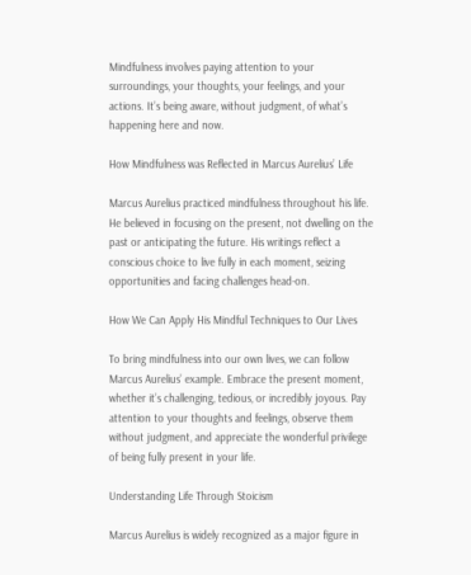Mindfulness involves paying attention to your surroundings, your thoughts, your feelings, and your actions. It’s being aware, without judgment, of what’s happening here and now.

How Mindfulness was Reflected in Marcus Aurelius’ Life

Marcus Aurelius practiced mindfulness throughout his life. He believed in focusing on the present, not dwelling on the past or anticipating the future. His writings reflect a conscious choice to live fully in each moment, seizing opportunities and facing challenges head-on.

How We Can Apply His Mindful Techniques to Our Lives

To bring mindfulness into our own lives, we can follow Marcus Aurelius’ example. Embrace the present moment, whether it’s challenging, tedious, or incredibly joyous. Pay attention to your thoughts and feelings, observe them without judgment, and appreciate the wonderful privilege of being fully present in your life.

Understanding Life Through Stoicism

Marcus Aurelius is widely recognized as a major figure in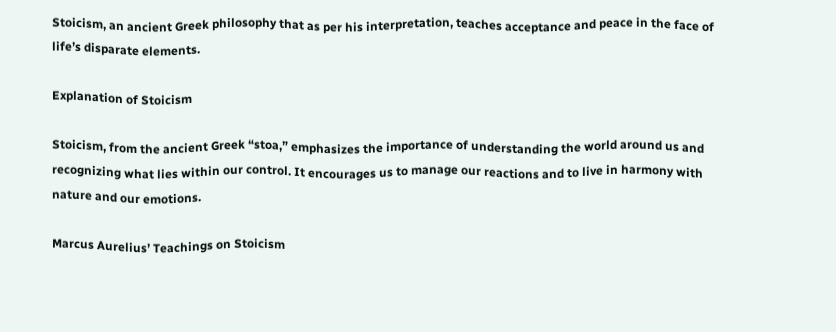Stoicism, an ancient Greek philosophy that as per his interpretation, teaches acceptance and peace in the face of life’s disparate elements.

Explanation of Stoicism

Stoicism, from the ancient Greek “stoa,” emphasizes the importance of understanding the world around us and recognizing what lies within our control. It encourages us to manage our reactions and to live in harmony with nature and our emotions.

Marcus Aurelius’ Teachings on Stoicism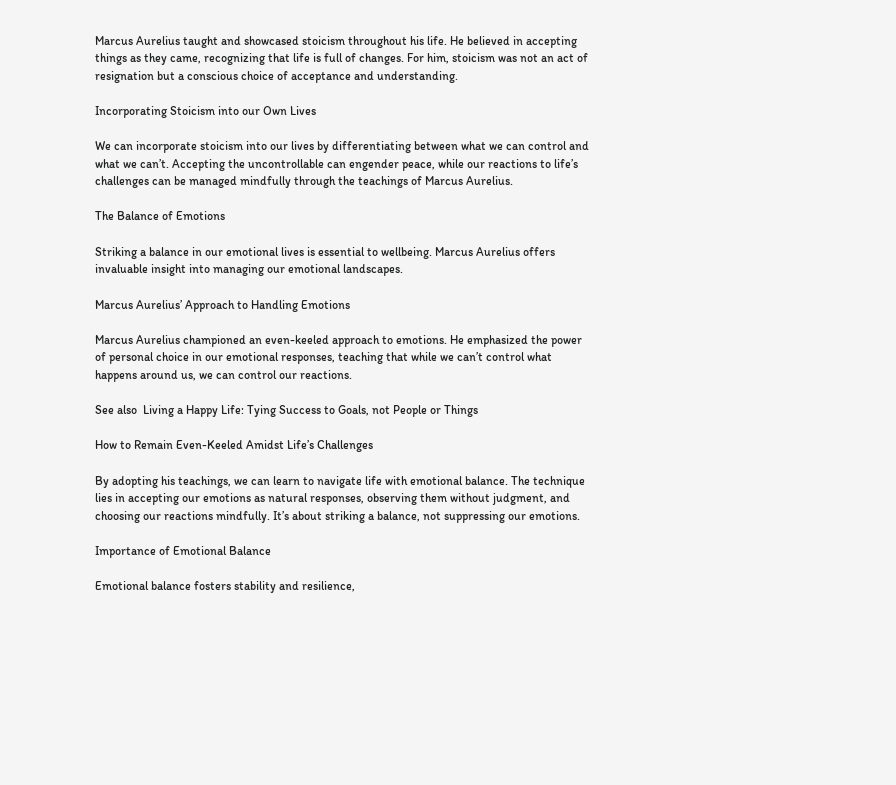Marcus Aurelius taught and showcased stoicism throughout his life. He believed in accepting things as they came, recognizing that life is full of changes. For him, stoicism was not an act of resignation but a conscious choice of acceptance and understanding.

Incorporating Stoicism into our Own Lives

We can incorporate stoicism into our lives by differentiating between what we can control and what we can’t. Accepting the uncontrollable can engender peace, while our reactions to life’s challenges can be managed mindfully through the teachings of Marcus Aurelius.

The Balance of Emotions

Striking a balance in our emotional lives is essential to wellbeing. Marcus Aurelius offers invaluable insight into managing our emotional landscapes.

Marcus Aurelius’ Approach to Handling Emotions

Marcus Aurelius championed an even-keeled approach to emotions. He emphasized the power of personal choice in our emotional responses, teaching that while we can’t control what happens around us, we can control our reactions.

See also  Living a Happy Life: Tying Success to Goals, not People or Things

How to Remain Even-Keeled Amidst Life’s Challenges

By adopting his teachings, we can learn to navigate life with emotional balance. The technique lies in accepting our emotions as natural responses, observing them without judgment, and choosing our reactions mindfully. It’s about striking a balance, not suppressing our emotions.

Importance of Emotional Balance

Emotional balance fosters stability and resilience,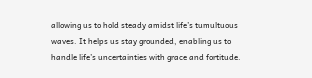allowing us to hold steady amidst life’s tumultuous waves. It helps us stay grounded, enabling us to handle life’s uncertainties with grace and fortitude.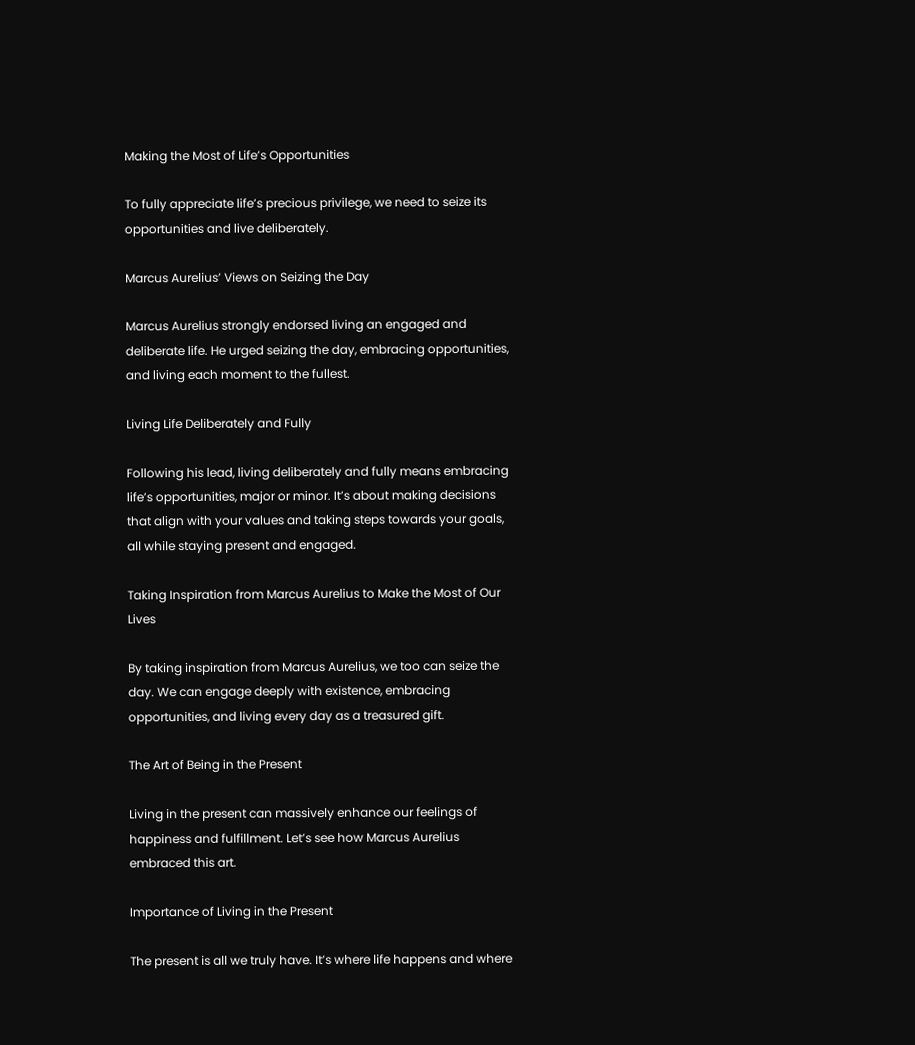Making the Most of Life’s Opportunities

To fully appreciate life’s precious privilege, we need to seize its opportunities and live deliberately.

Marcus Aurelius’ Views on Seizing the Day

Marcus Aurelius strongly endorsed living an engaged and deliberate life. He urged seizing the day, embracing opportunities, and living each moment to the fullest.

Living Life Deliberately and Fully

Following his lead, living deliberately and fully means embracing life’s opportunities, major or minor. It’s about making decisions that align with your values and taking steps towards your goals, all while staying present and engaged.

Taking Inspiration from Marcus Aurelius to Make the Most of Our Lives

By taking inspiration from Marcus Aurelius, we too can seize the day. We can engage deeply with existence, embracing opportunities, and living every day as a treasured gift.

The Art of Being in the Present

Living in the present can massively enhance our feelings of happiness and fulfillment. Let’s see how Marcus Aurelius embraced this art.

Importance of Living in the Present

The present is all we truly have. It’s where life happens and where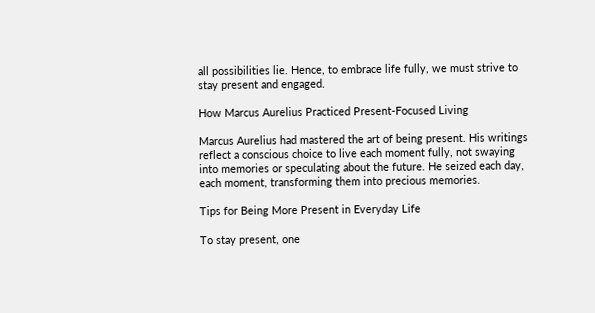all possibilities lie. Hence, to embrace life fully, we must strive to stay present and engaged.

How Marcus Aurelius Practiced Present-Focused Living

Marcus Aurelius had mastered the art of being present. His writings reflect a conscious choice to live each moment fully, not swaying into memories or speculating about the future. He seized each day, each moment, transforming them into precious memories.

Tips for Being More Present in Everyday Life

To stay present, one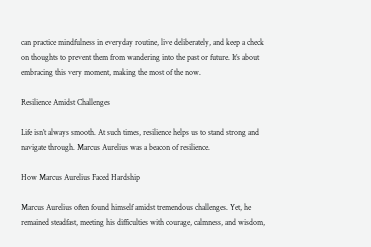can practice mindfulness in everyday routine, live deliberately, and keep a check on thoughts to prevent them from wandering into the past or future. It’s about embracing this very moment, making the most of the now.

Resilience Amidst Challenges

Life isn’t always smooth. At such times, resilience helps us to stand strong and navigate through. Marcus Aurelius was a beacon of resilience.

How Marcus Aurelius Faced Hardship

Marcus Aurelius often found himself amidst tremendous challenges. Yet, he remained steadfast, meeting his difficulties with courage, calmness, and wisdom,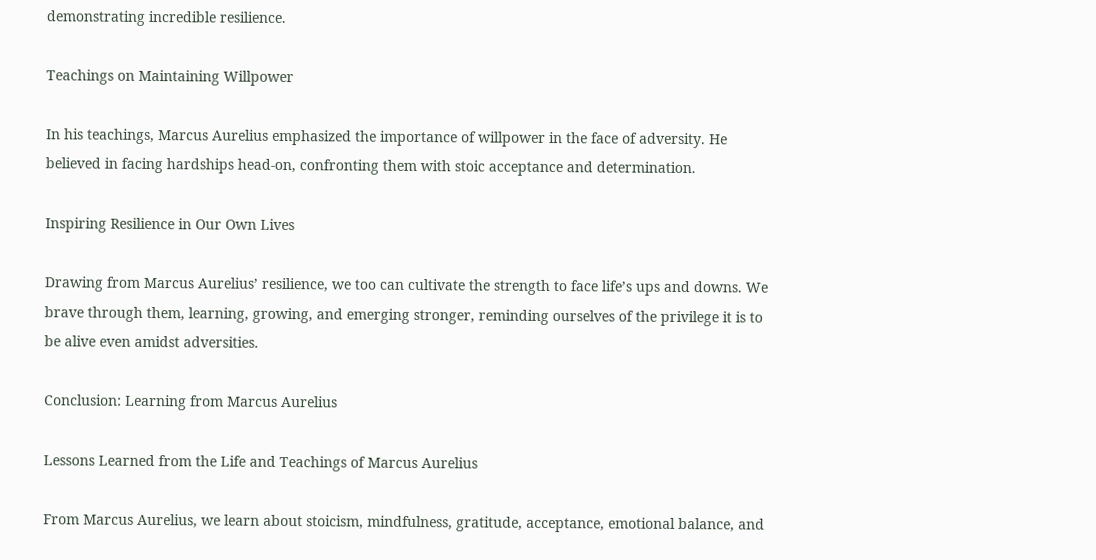demonstrating incredible resilience.

Teachings on Maintaining Willpower

In his teachings, Marcus Aurelius emphasized the importance of willpower in the face of adversity. He believed in facing hardships head-on, confronting them with stoic acceptance and determination.

Inspiring Resilience in Our Own Lives

Drawing from Marcus Aurelius’ resilience, we too can cultivate the strength to face life’s ups and downs. We brave through them, learning, growing, and emerging stronger, reminding ourselves of the privilege it is to be alive even amidst adversities.

Conclusion: Learning from Marcus Aurelius

Lessons Learned from the Life and Teachings of Marcus Aurelius

From Marcus Aurelius, we learn about stoicism, mindfulness, gratitude, acceptance, emotional balance, and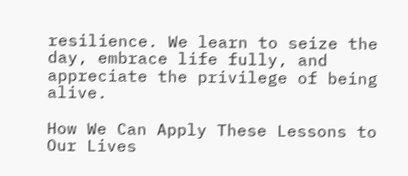resilience. We learn to seize the day, embrace life fully, and appreciate the privilege of being alive.

How We Can Apply These Lessons to Our Lives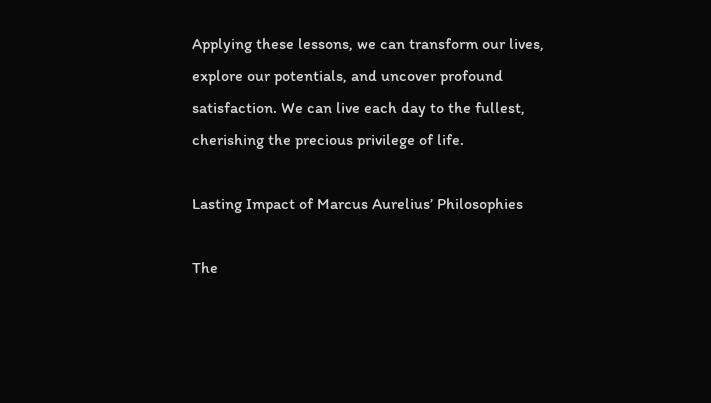Applying these lessons, we can transform our lives, explore our potentials, and uncover profound satisfaction. We can live each day to the fullest, cherishing the precious privilege of life.

Lasting Impact of Marcus Aurelius’ Philosophies

The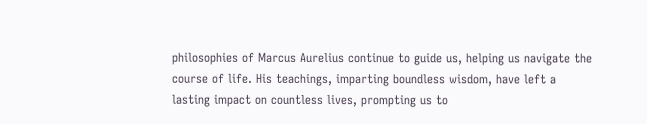philosophies of Marcus Aurelius continue to guide us, helping us navigate the course of life. His teachings, imparting boundless wisdom, have left a lasting impact on countless lives, prompting us to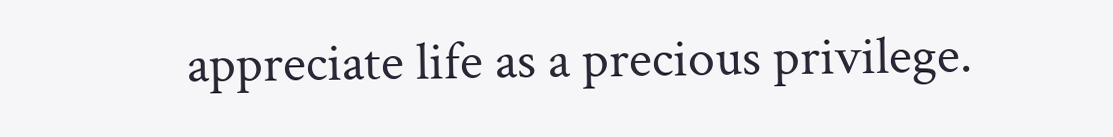appreciate life as a precious privilege.